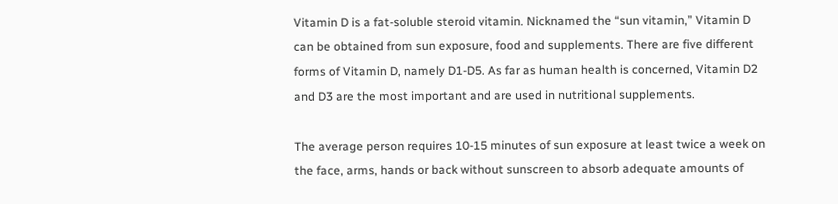Vitamin D is a fat-soluble steroid vitamin. Nicknamed the “sun vitamin,” Vitamin D can be obtained from sun exposure, food and supplements. There are five different forms of Vitamin D, namely D1-D5. As far as human health is concerned, Vitamin D2 and D3 are the most important and are used in nutritional supplements.

The average person requires 10-15 minutes of sun exposure at least twice a week on the face, arms, hands or back without sunscreen to absorb adequate amounts of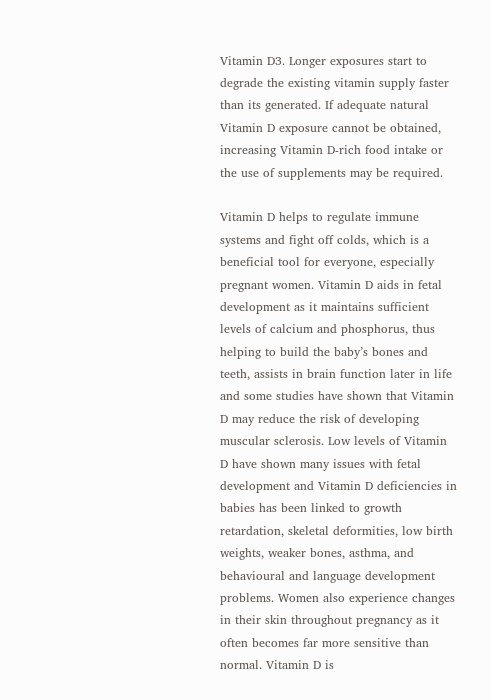Vitamin D3. Longer exposures start to degrade the existing vitamin supply faster than its generated. If adequate natural Vitamin D exposure cannot be obtained, increasing Vitamin D-rich food intake or the use of supplements may be required.

Vitamin D helps to regulate immune systems and fight off colds, which is a beneficial tool for everyone, especially pregnant women. Vitamin D aids in fetal development as it maintains sufficient levels of calcium and phosphorus, thus helping to build the baby’s bones and teeth, assists in brain function later in life and some studies have shown that Vitamin D may reduce the risk of developing muscular sclerosis. Low levels of Vitamin D have shown many issues with fetal development and Vitamin D deficiencies in babies has been linked to growth retardation, skeletal deformities, low birth weights, weaker bones, asthma, and behavioural and language development problems. Women also experience changes in their skin throughout pregnancy as it often becomes far more sensitive than normal. Vitamin D is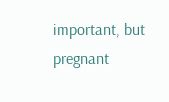important, but pregnant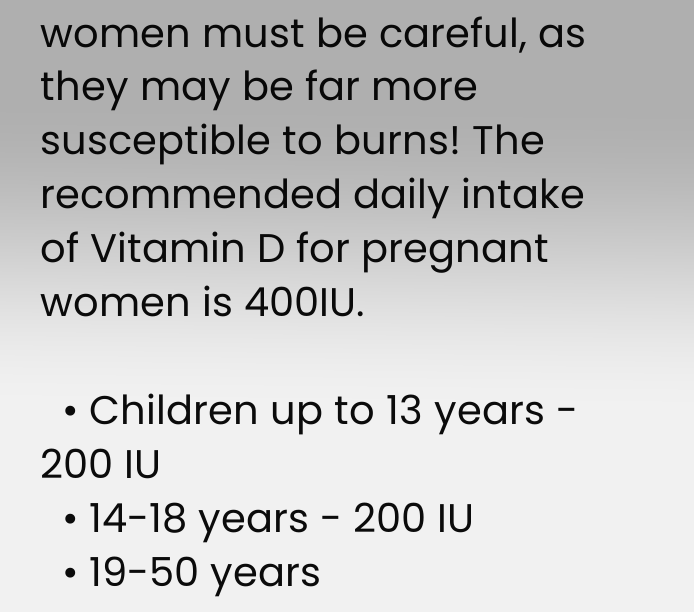women must be careful, as they may be far more susceptible to burns! The recommended daily intake of Vitamin D for pregnant women is 400IU.

  • Children up to 13 years - 200 IU
  • 14-18 years - 200 IU
  • 19-50 years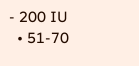- 200 IU
  • 51-70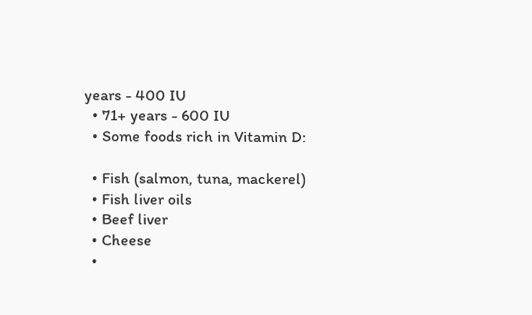years - 400 IU
  • 71+ years - 600 IU
  • Some foods rich in Vitamin D:

  • Fish (salmon, tuna, mackerel)
  • Fish liver oils
  • Beef liver
  • Cheese
  •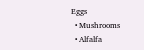Eggs
  • Mushrooms
  • Alfalfa